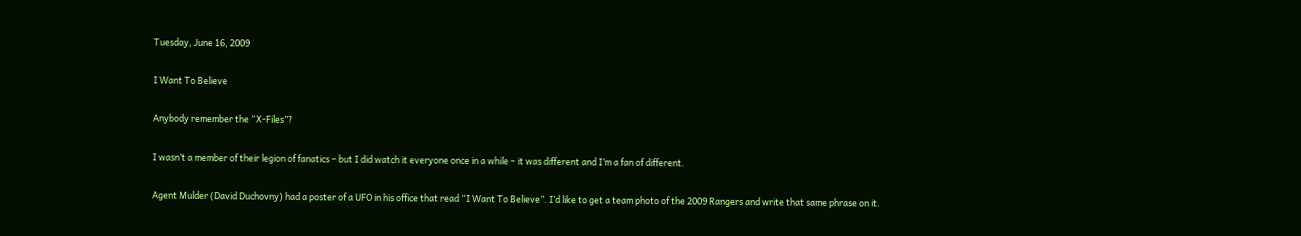Tuesday, June 16, 2009

I Want To Believe

Anybody remember the “X-Files”?

I wasn’t a member of their legion of fanatics – but I did watch it everyone once in a while – it was different and I’m a fan of different.

Agent Mulder (David Duchovny) had a poster of a UFO in his office that read “I Want To Believe”. I’d like to get a team photo of the 2009 Rangers and write that same phrase on it.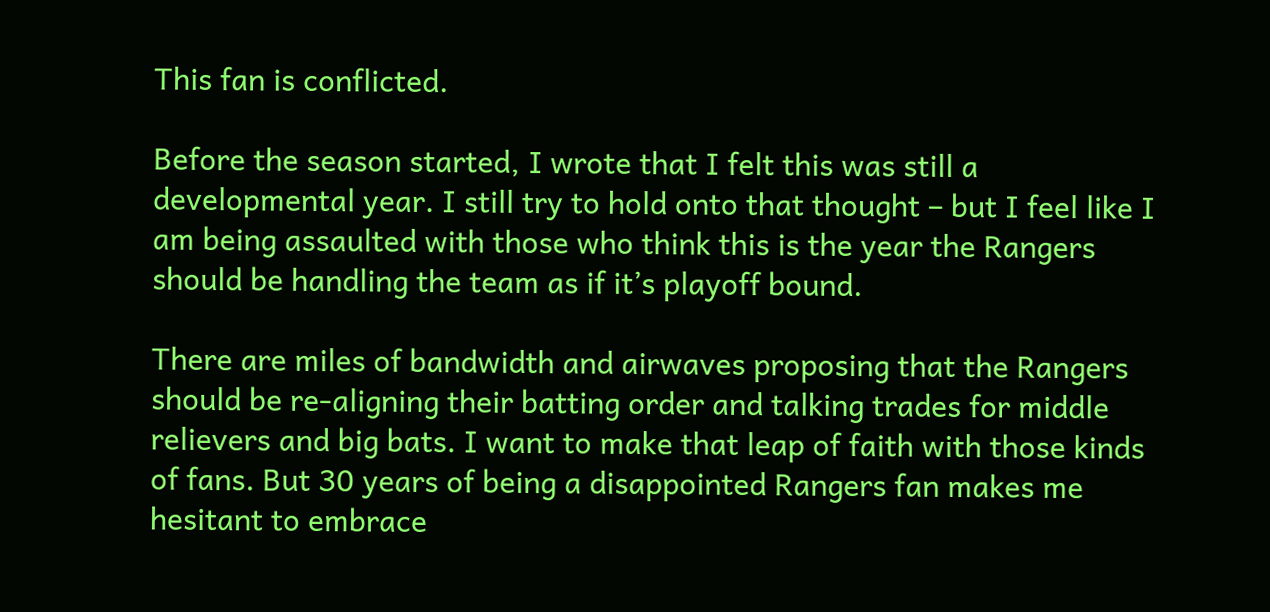This fan is conflicted.

Before the season started, I wrote that I felt this was still a developmental year. I still try to hold onto that thought – but I feel like I am being assaulted with those who think this is the year the Rangers should be handling the team as if it’s playoff bound.

There are miles of bandwidth and airwaves proposing that the Rangers should be re-aligning their batting order and talking trades for middle relievers and big bats. I want to make that leap of faith with those kinds of fans. But 30 years of being a disappointed Rangers fan makes me hesitant to embrace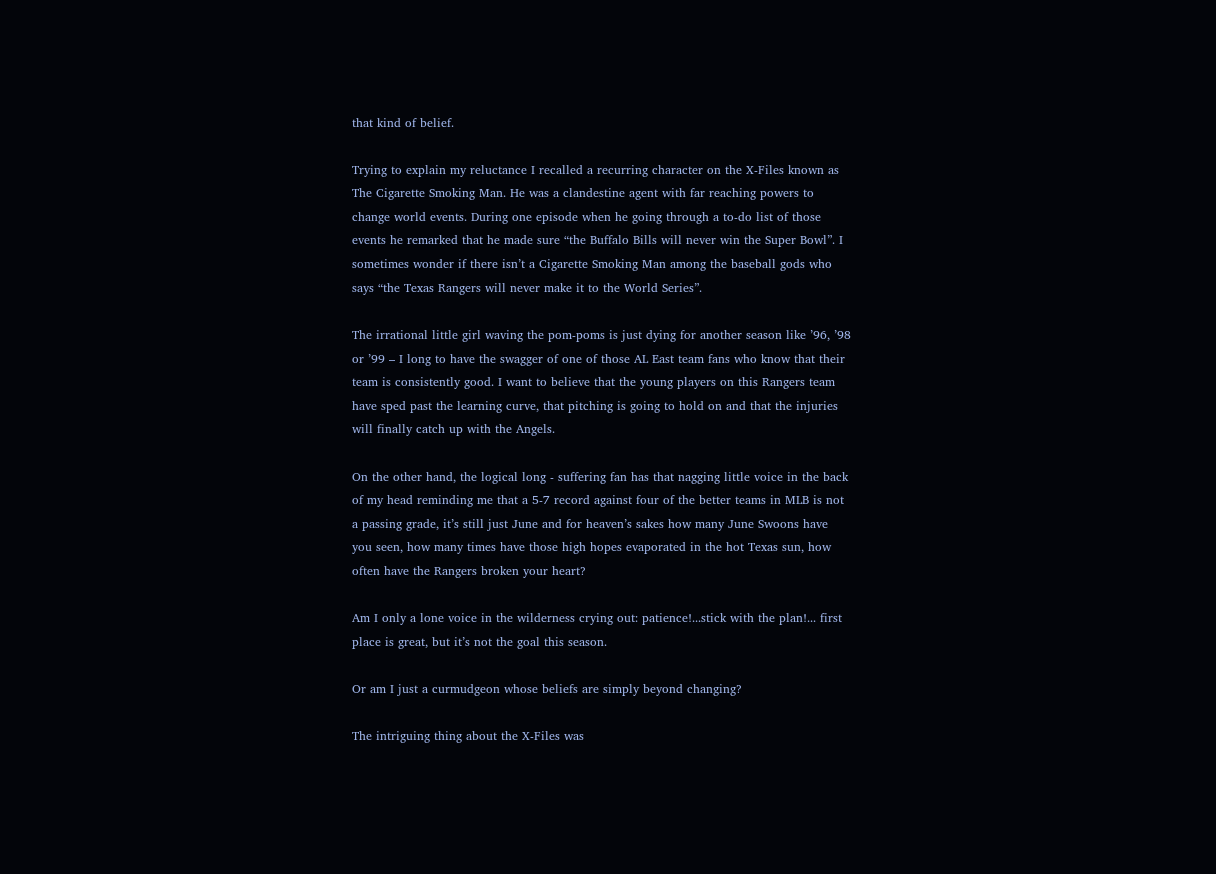that kind of belief.

Trying to explain my reluctance I recalled a recurring character on the X-Files known as The Cigarette Smoking Man. He was a clandestine agent with far reaching powers to change world events. During one episode when he going through a to-do list of those events he remarked that he made sure “the Buffalo Bills will never win the Super Bowl”. I sometimes wonder if there isn’t a Cigarette Smoking Man among the baseball gods who says “the Texas Rangers will never make it to the World Series”.

The irrational little girl waving the pom-poms is just dying for another season like ’96, ’98 or ’99 – I long to have the swagger of one of those AL East team fans who know that their team is consistently good. I want to believe that the young players on this Rangers team have sped past the learning curve, that pitching is going to hold on and that the injuries will finally catch up with the Angels.

On the other hand, the logical long - suffering fan has that nagging little voice in the back of my head reminding me that a 5-7 record against four of the better teams in MLB is not a passing grade, it’s still just June and for heaven’s sakes how many June Swoons have you seen, how many times have those high hopes evaporated in the hot Texas sun, how often have the Rangers broken your heart?

Am I only a lone voice in the wilderness crying out: patience!...stick with the plan!... first place is great, but it’s not the goal this season.

Or am I just a curmudgeon whose beliefs are simply beyond changing?

The intriguing thing about the X-Files was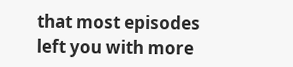that most episodes left you with more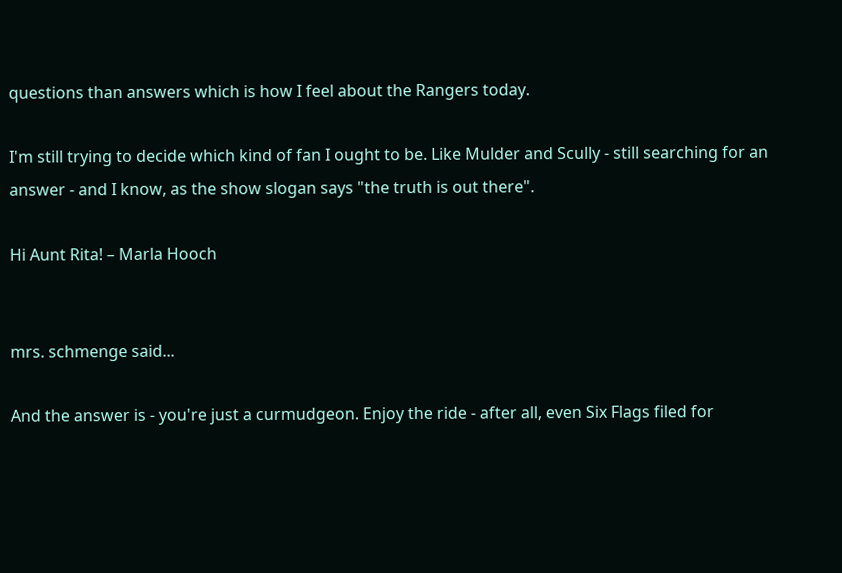questions than answers which is how I feel about the Rangers today.

I'm still trying to decide which kind of fan I ought to be. Like Mulder and Scully - still searching for an answer - and I know, as the show slogan says "the truth is out there".

Hi Aunt Rita! – Marla Hooch


mrs. schmenge said...

And the answer is - you're just a curmudgeon. Enjoy the ride - after all, even Six Flags filed for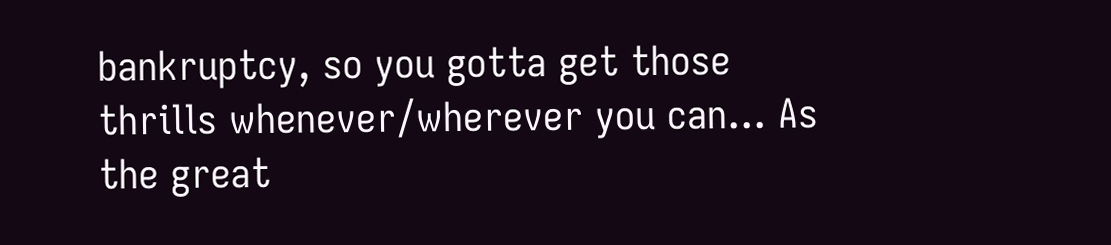bankruptcy, so you gotta get those thrills whenever/wherever you can... As the great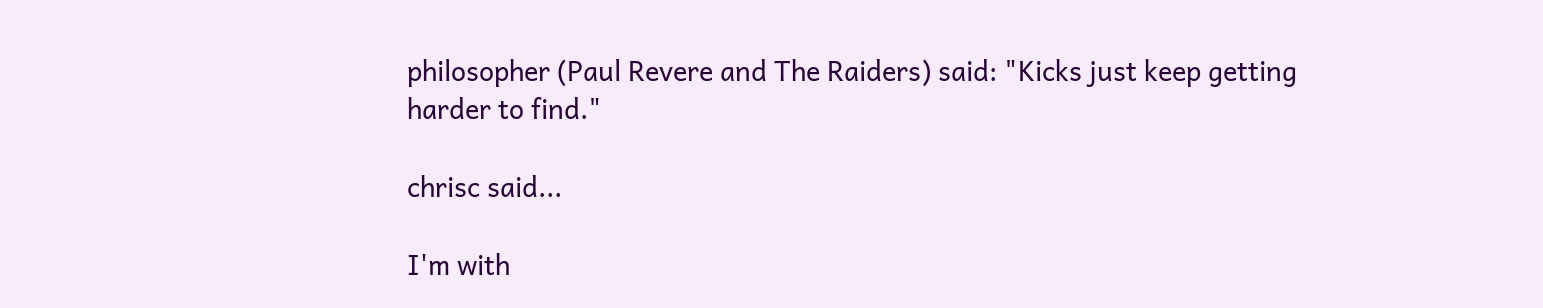philosopher (Paul Revere and The Raiders) said: "Kicks just keep getting harder to find."

chrisc said...

I'm with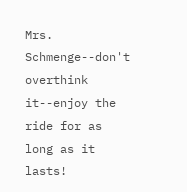Mrs. Schmenge--don't overthink it--enjoy the ride for as long as it lasts!